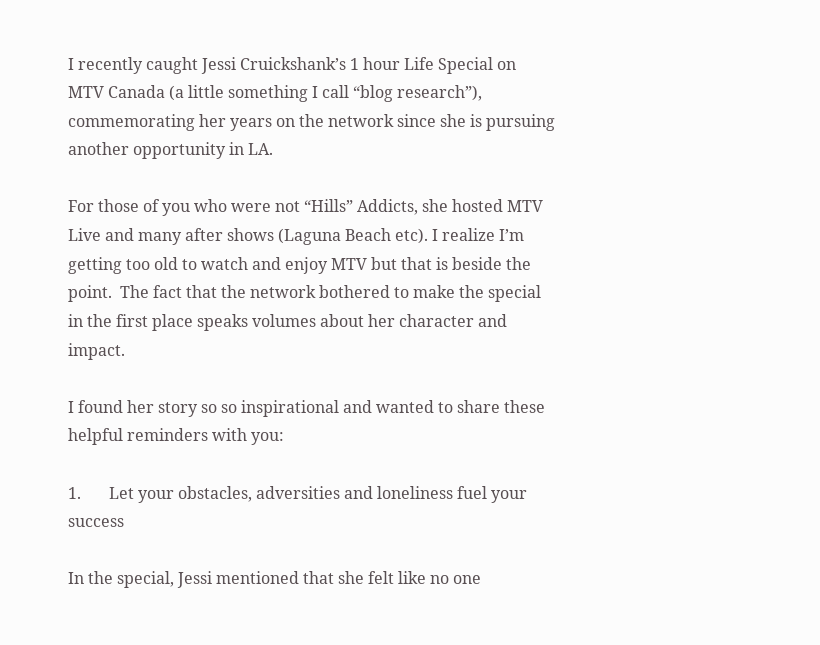I recently caught Jessi Cruickshank’s 1 hour Life Special on MTV Canada (a little something I call “blog research”), commemorating her years on the network since she is pursuing another opportunity in LA.

For those of you who were not “Hills” Addicts, she hosted MTV Live and many after shows (Laguna Beach etc). I realize I’m getting too old to watch and enjoy MTV but that is beside the point.  The fact that the network bothered to make the special in the first place speaks volumes about her character and impact.

I found her story so so inspirational and wanted to share these helpful reminders with you:

1.       Let your obstacles, adversities and loneliness fuel your success

In the special, Jessi mentioned that she felt like no one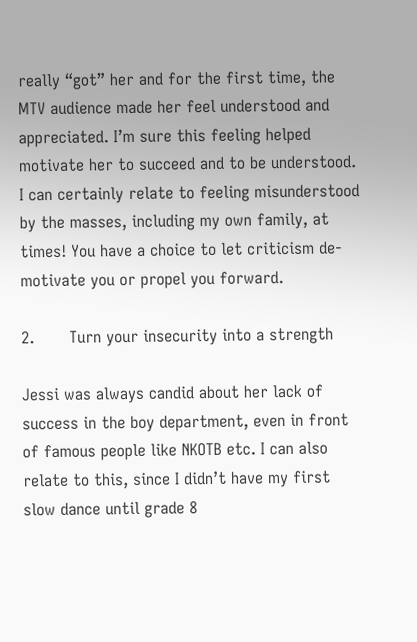really “got” her and for the first time, the MTV audience made her feel understood and appreciated. I’m sure this feeling helped motivate her to succeed and to be understood. I can certainly relate to feeling misunderstood by the masses, including my own family, at times! You have a choice to let criticism de-motivate you or propel you forward.

2.       Turn your insecurity into a strength

Jessi was always candid about her lack of success in the boy department, even in front of famous people like NKOTB etc. I can also relate to this, since I didn’t have my first slow dance until grade 8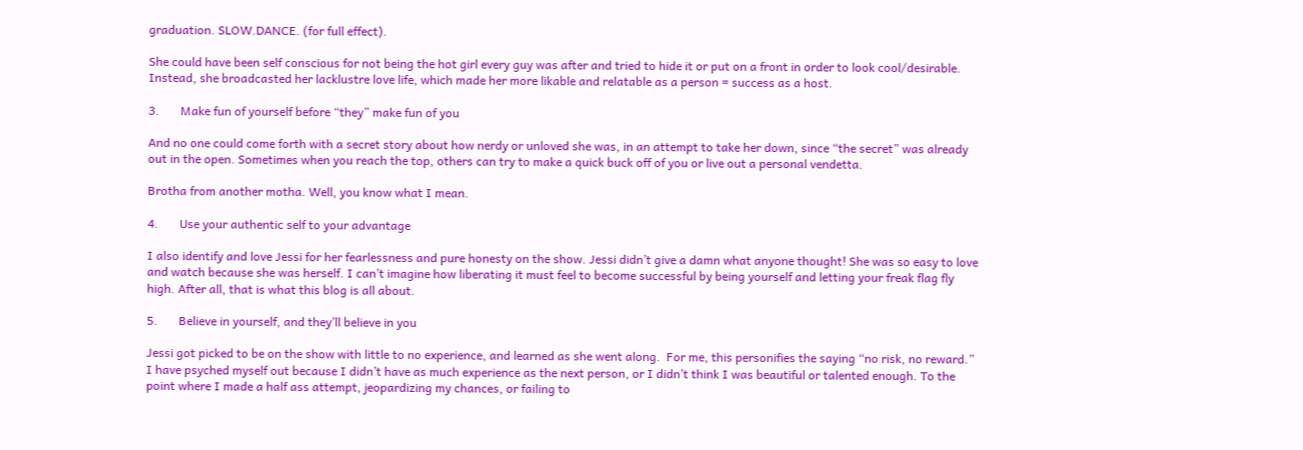graduation. SLOW.DANCE. (for full effect).

She could have been self conscious for not being the hot girl every guy was after and tried to hide it or put on a front in order to look cool/desirable.  Instead, she broadcasted her lacklustre love life, which made her more likable and relatable as a person = success as a host.

3.       Make fun of yourself before “they” make fun of you

And no one could come forth with a secret story about how nerdy or unloved she was, in an attempt to take her down, since “the secret” was already out in the open. Sometimes when you reach the top, others can try to make a quick buck off of you or live out a personal vendetta.

Brotha from another motha. Well, you know what I mean.

4.       Use your authentic self to your advantage

I also identify and love Jessi for her fearlessness and pure honesty on the show. Jessi didn’t give a damn what anyone thought! She was so easy to love and watch because she was herself. I can’t imagine how liberating it must feel to become successful by being yourself and letting your freak flag fly high. After all, that is what this blog is all about.

5.       Believe in yourself, and they’ll believe in you

Jessi got picked to be on the show with little to no experience, and learned as she went along.  For me, this personifies the saying “no risk, no reward.” I have psyched myself out because I didn’t have as much experience as the next person, or I didn’t think I was beautiful or talented enough. To the point where I made a half ass attempt, jeopardizing my chances, or failing to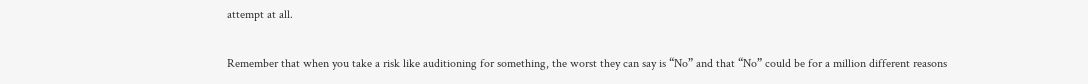attempt at all.

Remember that when you take a risk like auditioning for something, the worst they can say is “No” and that “No” could be for a million different reasons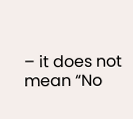– it does not mean “No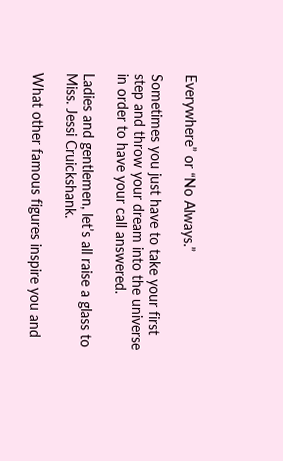Everywhere” or “No Always.”

Sometimes you just have to take your first step and throw your dream into the universe in order to have your call answered.

Ladies and gentlemen, let’s all raise a glass to Miss. Jessi Cruickshank.

What other famous figures inspire you and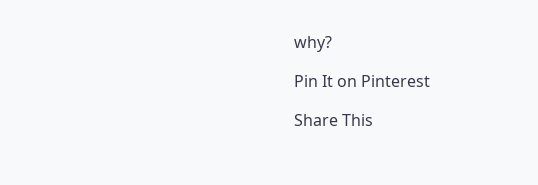why?

Pin It on Pinterest

Share This